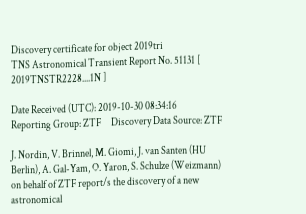Discovery certificate for object 2019tri
TNS Astronomical Transient Report No. 51131 [ 2019TNSTR2228....1N ]

Date Received (UTC): 2019-10-30 08:34:16
Reporting Group: ZTF     Discovery Data Source: ZTF

J. Nordin, V. Brinnel, M. Giomi, J. van Santen (HU Berlin), A. Gal-Yam, O. Yaron, S. Schulze (Weizmann) on behalf of ZTF report/s the discovery of a new astronomical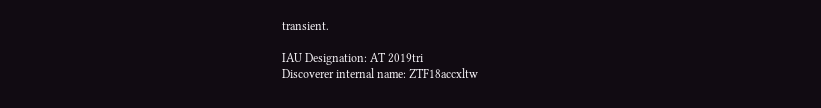transient.

IAU Designation: AT 2019tri
Discoverer internal name: ZTF18accxltw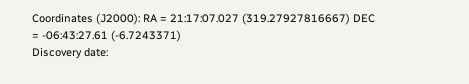Coordinates (J2000): RA = 21:17:07.027 (319.27927816667) DEC = -06:43:27.61 (-6.7243371)
Discovery date: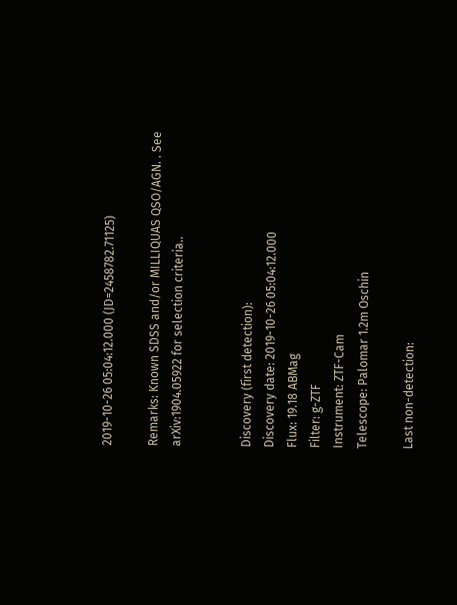2019-10-26 05:04:12.000 (JD=2458782.71125)

Remarks: Known SDSS and/or MILLIQUAS QSO/AGN. . See arXiv:1904.05922 for selection criteria..


Discovery (first detection):
Discovery date: 2019-10-26 05:04:12.000
Flux: 19.18 ABMag
Filter: g-ZTF
Instrument: ZTF-Cam
Telescope: Palomar 1.2m Oschin

Last non-detection: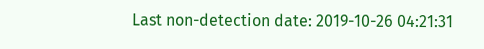Last non-detection date: 2019-10-26 04:21:31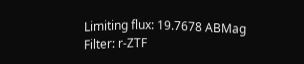Limiting flux: 19.7678 ABMag
Filter: r-ZTF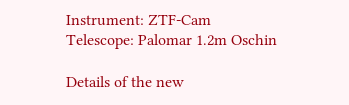Instrument: ZTF-Cam
Telescope: Palomar 1.2m Oschin

Details of the new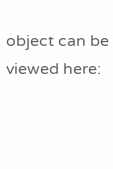object can be viewed here: